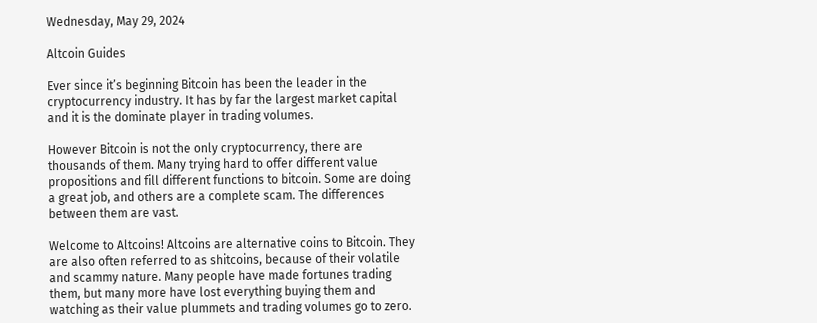Wednesday, May 29, 2024

Altcoin Guides

Ever since it’s beginning Bitcoin has been the leader in the cryptocurrency industry. It has by far the largest market capital and it is the dominate player in trading volumes.

However Bitcoin is not the only cryptocurrency, there are thousands of them. Many trying hard to offer different value propositions and fill different functions to bitcoin. Some are doing a great job, and others are a complete scam. The differences between them are vast.

Welcome to Altcoins! Altcoins are alternative coins to Bitcoin. They are also often referred to as shitcoins, because of their volatile and scammy nature. Many people have made fortunes trading them, but many more have lost everything buying them and watching as their value plummets and trading volumes go to zero.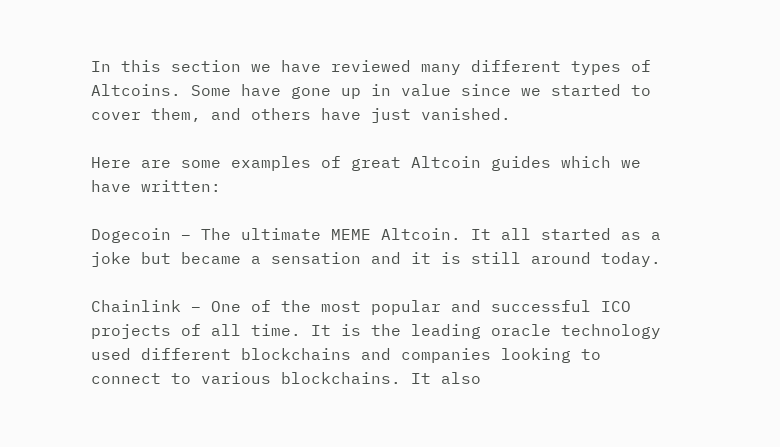In this section we have reviewed many different types of Altcoins. Some have gone up in value since we started to cover them, and others have just vanished.

Here are some examples of great Altcoin guides which we have written:

Dogecoin – The ultimate MEME Altcoin. It all started as a joke but became a sensation and it is still around today.

Chainlink – One of the most popular and successful ICO projects of all time. It is the leading oracle technology used different blockchains and companies looking to connect to various blockchains. It also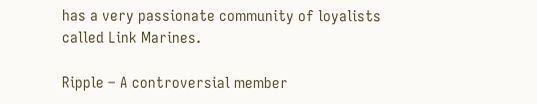has a very passionate community of loyalists called Link Marines.

Ripple – A controversial member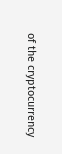of the cryptocurrency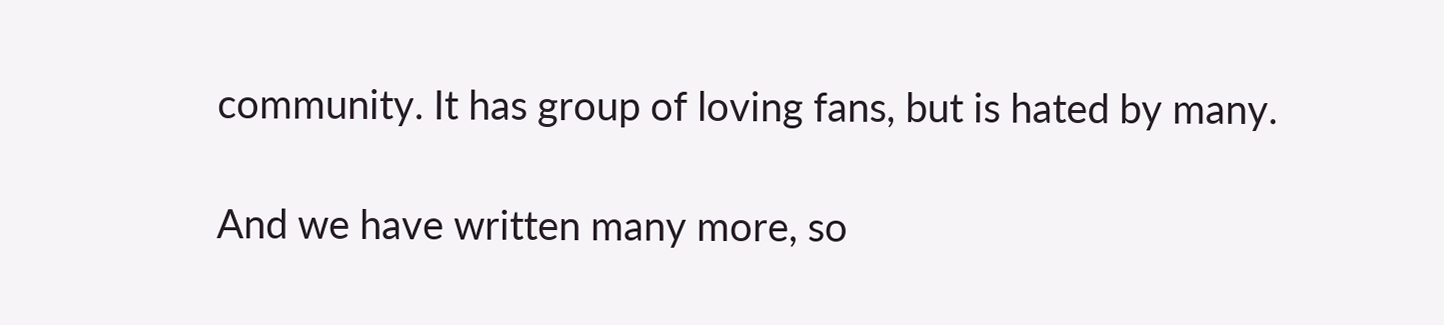community. It has group of loving fans, but is hated by many.

And we have written many more, so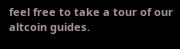feel free to take a tour of our altcoin guides.